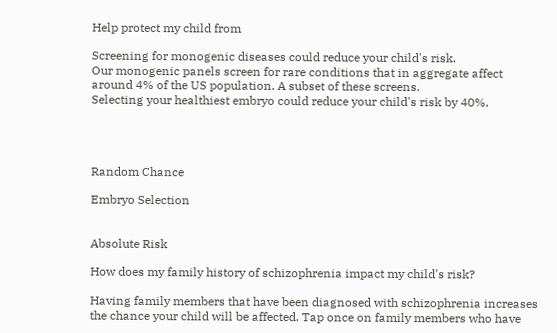Help protect my child from

Screening for monogenic diseases could reduce your child's risk.
Our monogenic panels screen for rare conditions that in aggregate affect around 4% of the US population. A subset of these screens.
Selecting your healthiest embryo could reduce your child's risk by 40%.




Random Chance

Embryo Selection


Absolute Risk

How does my family history of schizophrenia impact my child's risk?

Having family members that have been diagnosed with schizophrenia increases the chance your child will be affected. Tap once on family members who have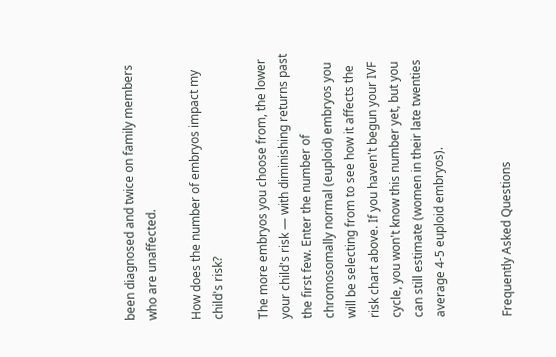been diagnosed and twice on family members who are unaffected.

How does the number of embryos impact my child's risk?

The more embryos you choose from, the lower your child's risk — with diminishing returns past the first few. Enter the number of chromosomally normal (euploid) embryos you will be selecting from to see how it affects the risk chart above. If you haven't begun your IVF cycle, you won't know this number yet, but you can still estimate (women in their late twenties average 4-5 euploid embryos).


Frequently Asked Questions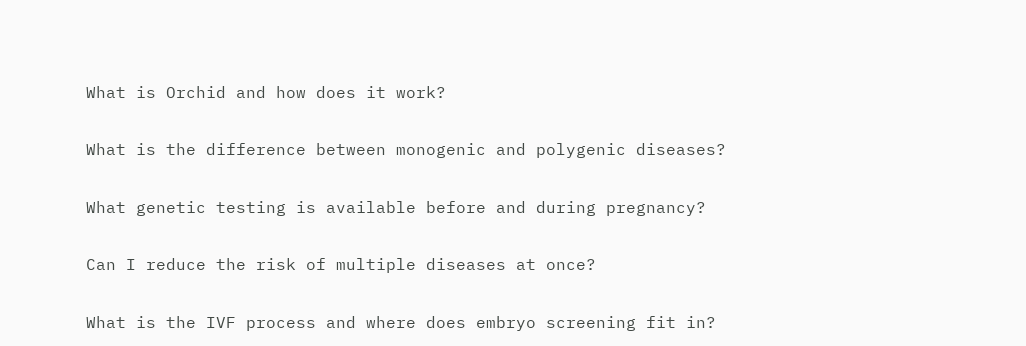What is Orchid and how does it work?

What is the difference between monogenic and polygenic diseases?

What genetic testing is available before and during pregnancy?

Can I reduce the risk of multiple diseases at once?

What is the IVF process and where does embryo screening fit in?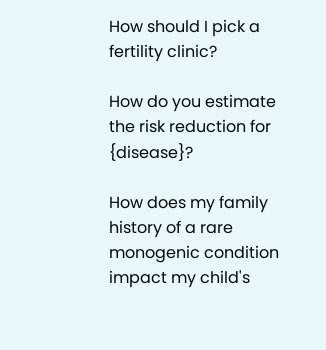How should I pick a fertility clinic?

How do you estimate the risk reduction for {disease}?

How does my family history of a rare monogenic condition impact my child's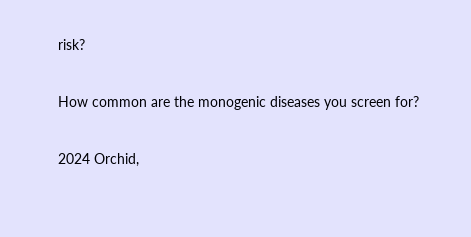risk?

How common are the monogenic diseases you screen for?

2024 Orchid,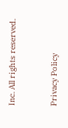Inc. All rights reserved.


Privacy Policy